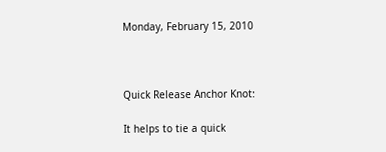Monday, February 15, 2010



Quick Release Anchor Knot:

It helps to tie a quick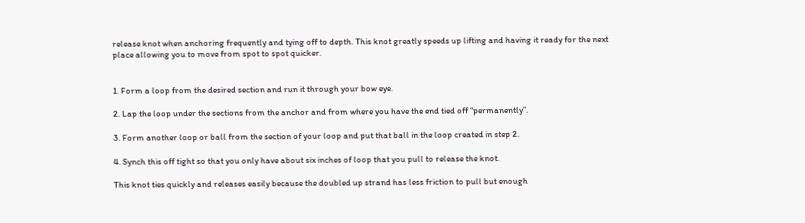release knot when anchoring frequently and tying off to depth. This knot greatly speeds up lifting and having it ready for the next place allowing you to move from spot to spot quicker.


1. Form a loop from the desired section and run it through your bow eye.

2. Lap the loop under the sections from the anchor and from where you have the end tied off “permanently”.

3. Form another loop or ball from the section of your loop and put that ball in the loop created in step 2.

4. Synch this off tight so that you only have about six inches of loop that you pull to release the knot.

This knot ties quickly and releases easily because the doubled up strand has less friction to pull but enough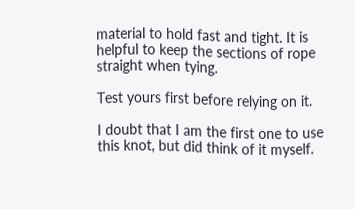material to hold fast and tight. It is helpful to keep the sections of rope straight when tying.

Test yours first before relying on it.

I doubt that I am the first one to use this knot, but did think of it myself.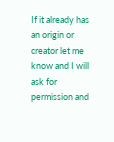If it already has an origin or creator let me know and I will ask for permission and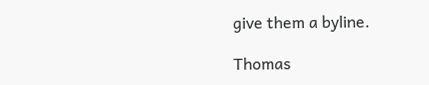give them a byline.

Thomas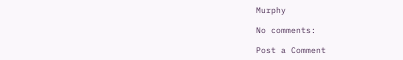Murphy

No comments:

Post a Comment